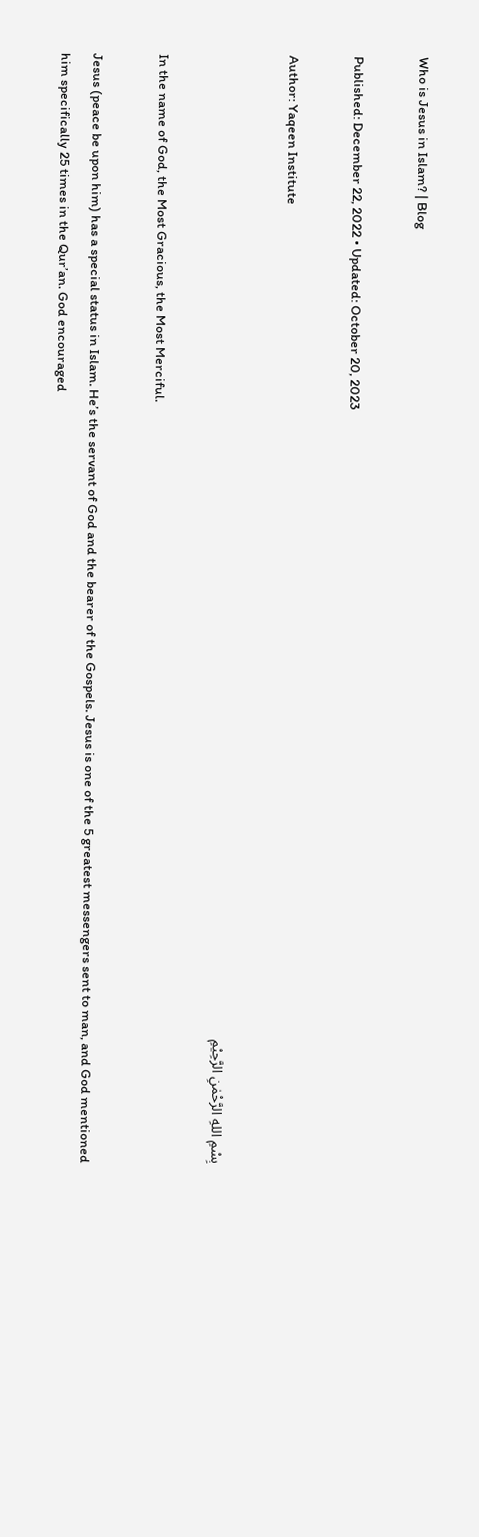Who is Jesus in Islam? | Blog

Published: December 22, 2022 • Updated: October 20, 2023

Author: Yaqeen Institute

بِسْمِ اللهِ الرَّحْمٰنِ الرَّحِيْمِ

In the name of God, the Most Gracious, the Most Merciful.

Jesus (peace be upon him) has a special status in Islam. He’s the servant of God and the bearer of the Gospels. Jesus is one of the 5 greatest messengers sent to man, and God mentioned him specifically 25 times in the Qur’an. God encouraged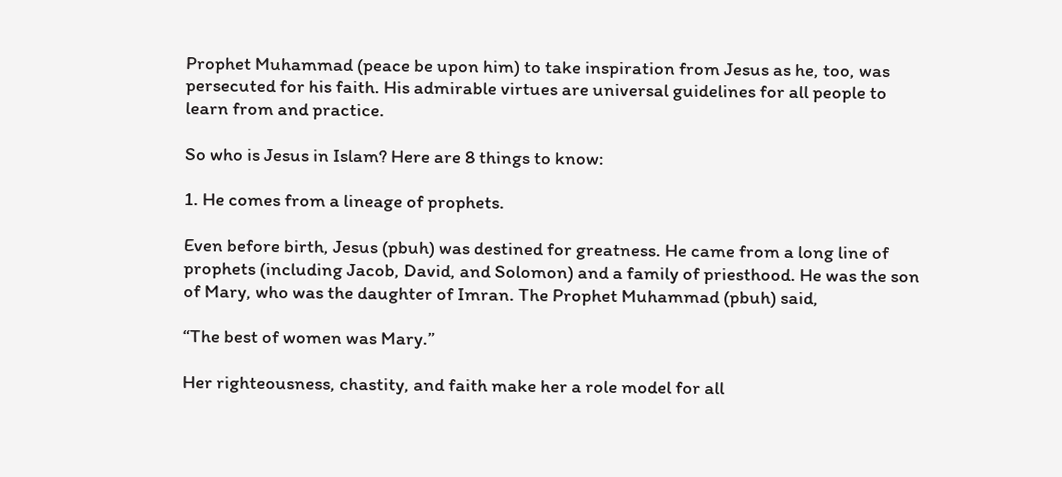Prophet Muhammad (peace be upon him) to take inspiration from Jesus as he, too, was persecuted for his faith. His admirable virtues are universal guidelines for all people to learn from and practice.

So who is Jesus in Islam? Here are 8 things to know:

1. He comes from a lineage of prophets.

Even before birth, Jesus (pbuh) was destined for greatness. He came from a long line of prophets (including Jacob, David, and Solomon) and a family of priesthood. He was the son of Mary, who was the daughter of Imran. The Prophet Muhammad (pbuh) said,

“The best of women was Mary.”

Her righteousness, chastity, and faith make her a role model for all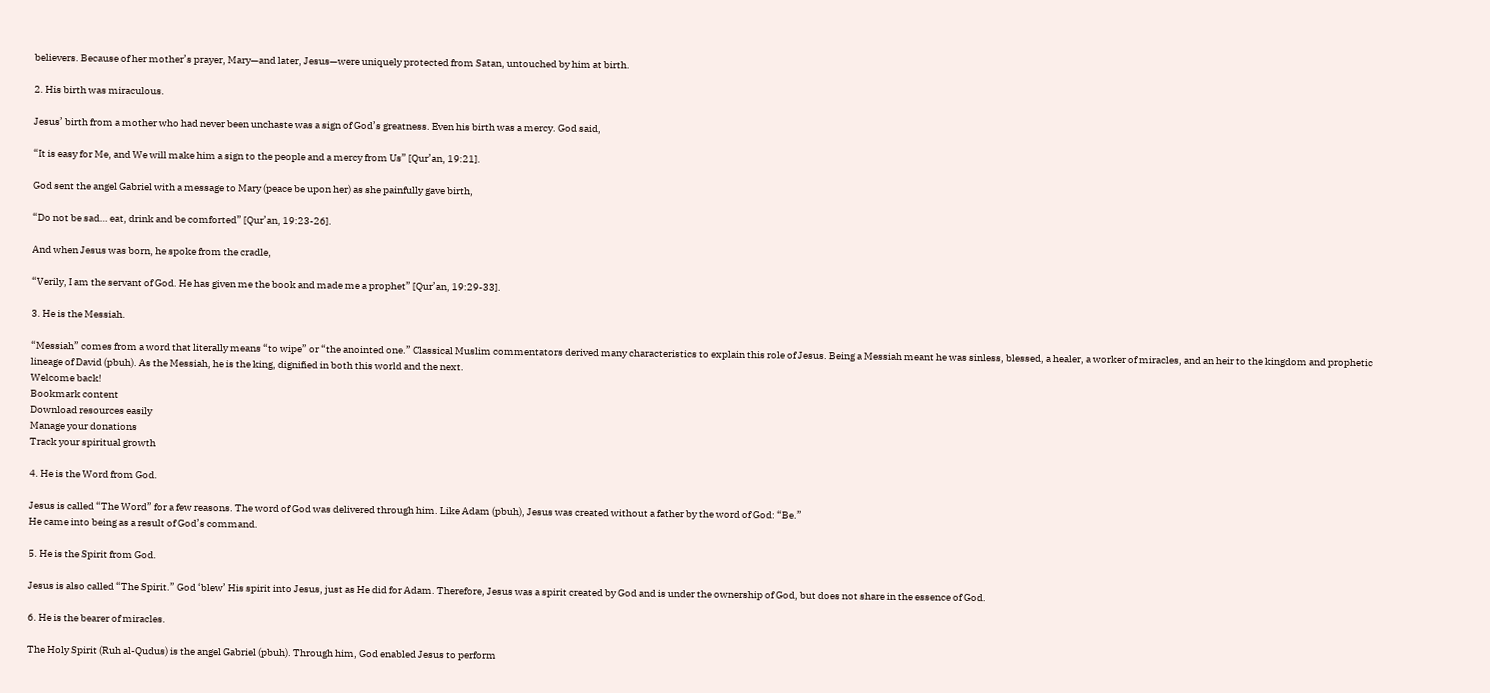believers. Because of her mother’s prayer, Mary—and later, Jesus—were uniquely protected from Satan, untouched by him at birth.

2. His birth was miraculous.

Jesus’ birth from a mother who had never been unchaste was a sign of God’s greatness. Even his birth was a mercy. God said,

“It is easy for Me, and We will make him a sign to the people and a mercy from Us” [Qur’an, 19:21].

God sent the angel Gabriel with a message to Mary (peace be upon her) as she painfully gave birth,

“Do not be sad… eat, drink and be comforted” [Qur’an, 19:23-26].

And when Jesus was born, he spoke from the cradle,

“Verily, I am the servant of God. He has given me the book and made me a prophet” [Qur’an, 19:29-33].

3. He is the Messiah.

“Messiah” comes from a word that literally means “to wipe” or “the anointed one.” Classical Muslim commentators derived many characteristics to explain this role of Jesus. Being a Messiah meant he was sinless, blessed, a healer, a worker of miracles, and an heir to the kingdom and prophetic lineage of David (pbuh). As the Messiah, he is the king, dignified in both this world and the next.
Welcome back!
Bookmark content
Download resources easily
Manage your donations
Track your spiritual growth

4. He is the Word from God.

Jesus is called “The Word” for a few reasons. The word of God was delivered through him. Like Adam (pbuh), Jesus was created without a father by the word of God: “Be.”
He came into being as a result of God’s command.

5. He is the Spirit from God.

Jesus is also called “The Spirit.” God ‘blew’ His spirit into Jesus, just as He did for Adam. Therefore, Jesus was a spirit created by God and is under the ownership of God, but does not share in the essence of God.

6. He is the bearer of miracles.

The Holy Spirit (Ruh al-Qudus) is the angel Gabriel (pbuh). Through him, God enabled Jesus to perform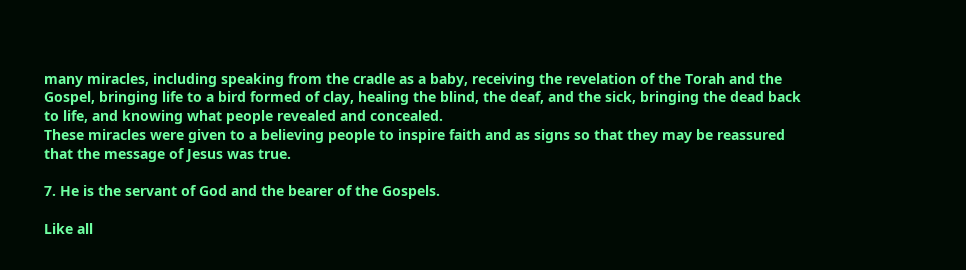many miracles, including speaking from the cradle as a baby, receiving the revelation of the Torah and the Gospel, bringing life to a bird formed of clay, healing the blind, the deaf, and the sick, bringing the dead back to life, and knowing what people revealed and concealed.
These miracles were given to a believing people to inspire faith and as signs so that they may be reassured that the message of Jesus was true.

7. He is the servant of God and the bearer of the Gospels.

Like all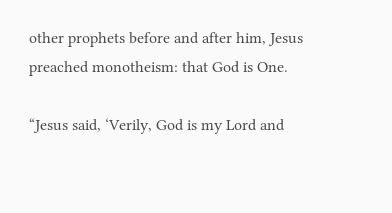other prophets before and after him, Jesus preached monotheism: that God is One.

“Jesus said, ‘Verily, God is my Lord and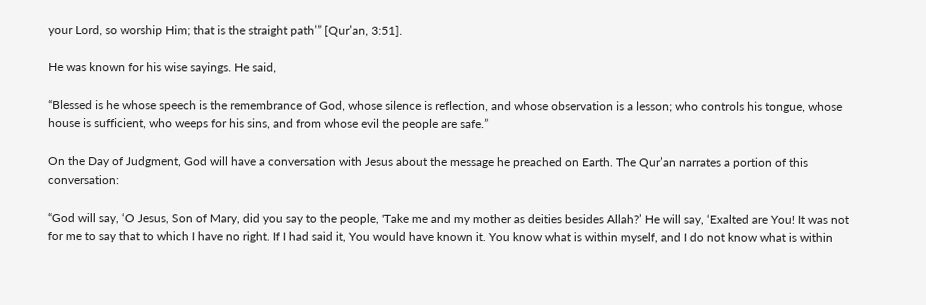your Lord, so worship Him; that is the straight path’” [Qur’an, 3:51].

He was known for his wise sayings. He said,

“Blessed is he whose speech is the remembrance of God, whose silence is reflection, and whose observation is a lesson; who controls his tongue, whose house is sufficient, who weeps for his sins, and from whose evil the people are safe.”

On the Day of Judgment, God will have a conversation with Jesus about the message he preached on Earth. The Qur’an narrates a portion of this conversation:

“God will say, ‘O Jesus, Son of Mary, did you say to the people, 'Take me and my mother as deities besides Allah?’ He will say, ‘Exalted are You! It was not for me to say that to which I have no right. If I had said it, You would have known it. You know what is within myself, and I do not know what is within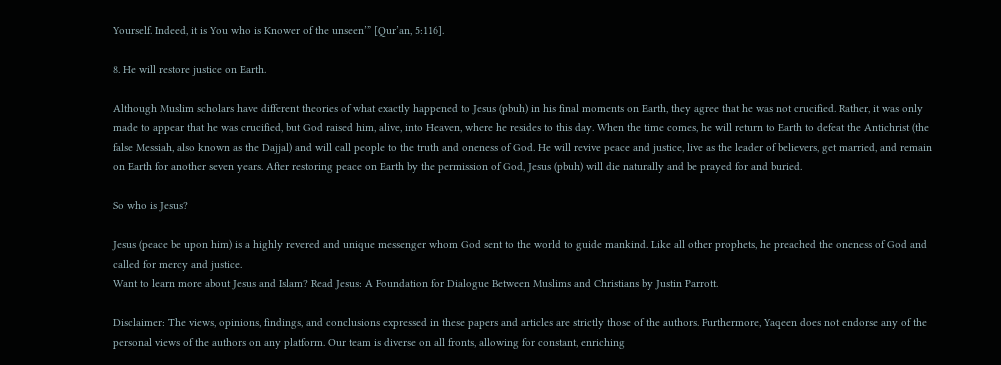Yourself. Indeed, it is You who is Knower of the unseen’” [Qur’an, 5:116].

8. He will restore justice on Earth.

Although Muslim scholars have different theories of what exactly happened to Jesus (pbuh) in his final moments on Earth, they agree that he was not crucified. Rather, it was only made to appear that he was crucified, but God raised him, alive, into Heaven, where he resides to this day. When the time comes, he will return to Earth to defeat the Antichrist (the false Messiah, also known as the Dajjal) and will call people to the truth and oneness of God. He will revive peace and justice, live as the leader of believers, get married, and remain on Earth for another seven years. After restoring peace on Earth by the permission of God, Jesus (pbuh) will die naturally and be prayed for and buried.

So who is Jesus?

Jesus (peace be upon him) is a highly revered and unique messenger whom God sent to the world to guide mankind. Like all other prophets, he preached the oneness of God and called for mercy and justice.
Want to learn more about Jesus and Islam? Read Jesus: A Foundation for Dialogue Between Muslims and Christians by Justin Parrott.

Disclaimer: The views, opinions, findings, and conclusions expressed in these papers and articles are strictly those of the authors. Furthermore, Yaqeen does not endorse any of the personal views of the authors on any platform. Our team is diverse on all fronts, allowing for constant, enriching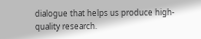dialogue that helps us produce high-quality research.